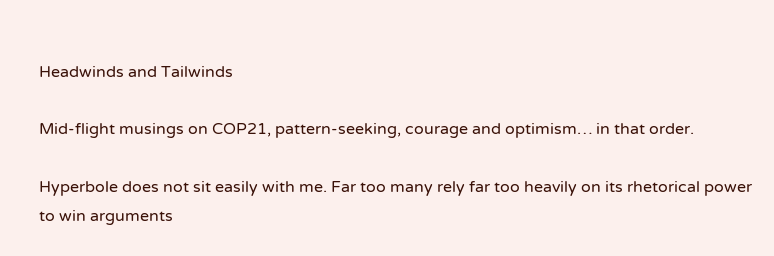Headwinds and Tailwinds

Mid-flight musings on COP21, pattern-seeking, courage and optimism… in that order.

Hyperbole does not sit easily with me. Far too many rely far too heavily on its rhetorical power to win arguments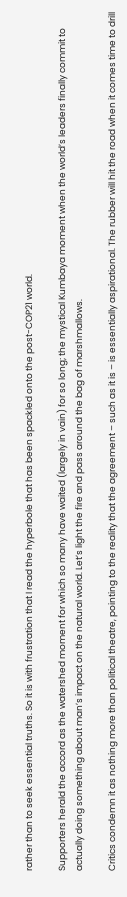rather than to seek essential truths. So it is with frustration that I read the hyperbole that has been spackled onto the post-COP21 world.

Supporters herald the accord as the watershed moment for which so many have waited (largely in vain) for so long; the mystical Kumbaya moment when the world’s leaders finally commit to actually doing something about man’s impact on the natural world. Let’s light the fire and pass around the bag of marshmallows.

Critics condemn it as nothing more than political theatre, pointing to the reality that the agreement – such as it is – is essentially aspirational. The rubber will hit the road when it comes time to drill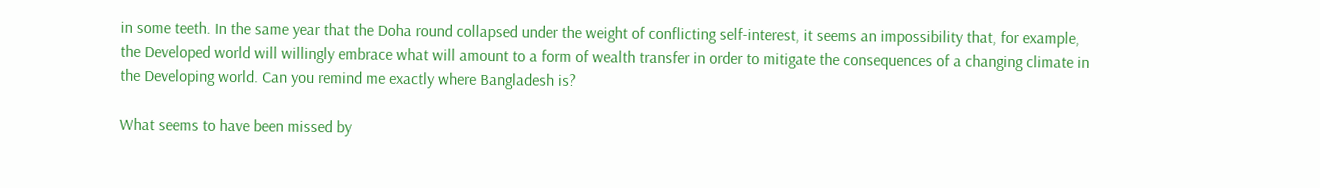in some teeth. In the same year that the Doha round collapsed under the weight of conflicting self-interest, it seems an impossibility that, for example, the Developed world will willingly embrace what will amount to a form of wealth transfer in order to mitigate the consequences of a changing climate in the Developing world. Can you remind me exactly where Bangladesh is?

What seems to have been missed by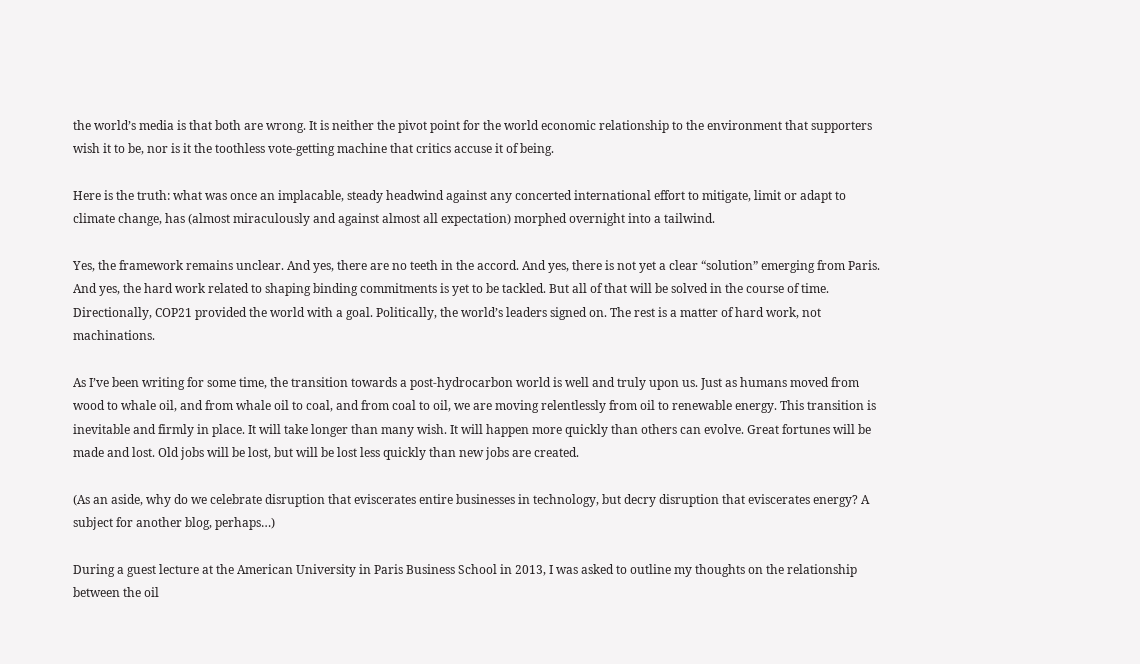the world’s media is that both are wrong. It is neither the pivot point for the world economic relationship to the environment that supporters wish it to be, nor is it the toothless vote-getting machine that critics accuse it of being.

Here is the truth: what was once an implacable, steady headwind against any concerted international effort to mitigate, limit or adapt to climate change, has (almost miraculously and against almost all expectation) morphed overnight into a tailwind.

Yes, the framework remains unclear. And yes, there are no teeth in the accord. And yes, there is not yet a clear “solution” emerging from Paris. And yes, the hard work related to shaping binding commitments is yet to be tackled. But all of that will be solved in the course of time. Directionally, COP21 provided the world with a goal. Politically, the world’s leaders signed on. The rest is a matter of hard work, not machinations.

As I’ve been writing for some time, the transition towards a post-hydrocarbon world is well and truly upon us. Just as humans moved from wood to whale oil, and from whale oil to coal, and from coal to oil, we are moving relentlessly from oil to renewable energy. This transition is inevitable and firmly in place. It will take longer than many wish. It will happen more quickly than others can evolve. Great fortunes will be made and lost. Old jobs will be lost, but will be lost less quickly than new jobs are created.

(As an aside, why do we celebrate disruption that eviscerates entire businesses in technology, but decry disruption that eviscerates energy? A subject for another blog, perhaps…)

During a guest lecture at the American University in Paris Business School in 2013, I was asked to outline my thoughts on the relationship between the oil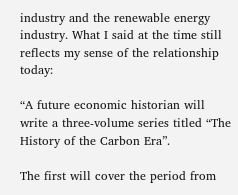industry and the renewable energy industry. What I said at the time still reflects my sense of the relationship today:

“A future economic historian will write a three-volume series titled “The History of the Carbon Era”.

The first will cover the period from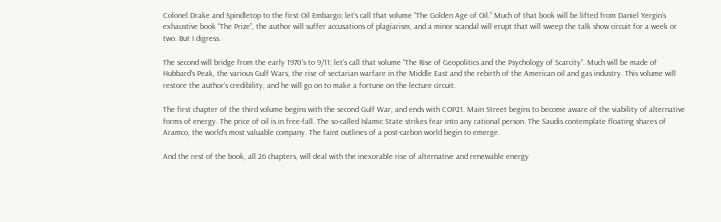Colonel Drake and Spindletop to the first Oil Embargo; let’s call that volume “The Golden Age of Oil.” Much of that book will be lifted from Daniel Yergin’s exhaustive book “The Prize”, the author will suffer accusations of plagiarism, and a minor scandal will erupt that will sweep the talk show circuit for a week or two. But I digress.

The second will bridge from the early 1970’s to 9/11; let’s call that volume “The Rise of Geopolitics and the Psychology of Scarcity”. Much will be made of Hubbard’s Peak, the various Gulf Wars, the rise of sectarian warfare in the Middle East and the rebirth of the American oil and gas industry. This volume will restore the author’s credibility, and he will go on to make a fortune on the lecture circuit.

The first chapter of the third volume begins with the second Gulf War, and ends with COP21. Main Street begins to become aware of the viability of alternative forms of energy. The price of oil is in free-fall. The so-called Islamic State strikes fear into any rational person. The Saudis contemplate floating shares of Aramco, the world’s most valuable company. The faint outlines of a post-carbon world begin to emerge.

And the rest of the book, all 26 chapters, will deal with the inexorable rise of alternative and renewable energy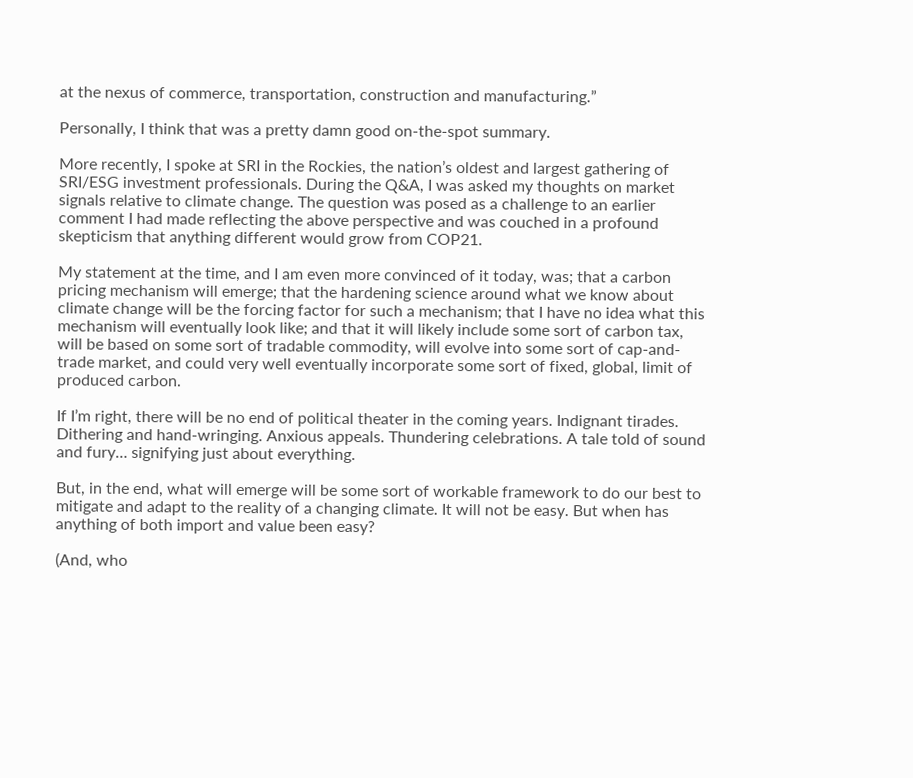at the nexus of commerce, transportation, construction and manufacturing.”

Personally, I think that was a pretty damn good on-the-spot summary.

More recently, I spoke at SRI in the Rockies, the nation’s oldest and largest gathering of SRI/ESG investment professionals. During the Q&A, I was asked my thoughts on market signals relative to climate change. The question was posed as a challenge to an earlier comment I had made reflecting the above perspective and was couched in a profound skepticism that anything different would grow from COP21.

My statement at the time, and I am even more convinced of it today, was; that a carbon pricing mechanism will emerge; that the hardening science around what we know about climate change will be the forcing factor for such a mechanism; that I have no idea what this mechanism will eventually look like; and that it will likely include some sort of carbon tax, will be based on some sort of tradable commodity, will evolve into some sort of cap-and-trade market, and could very well eventually incorporate some sort of fixed, global, limit of produced carbon.

If I’m right, there will be no end of political theater in the coming years. Indignant tirades. Dithering and hand-wringing. Anxious appeals. Thundering celebrations. A tale told of sound and fury… signifying just about everything.

But, in the end, what will emerge will be some sort of workable framework to do our best to mitigate and adapt to the reality of a changing climate. It will not be easy. But when has anything of both import and value been easy?

(And, who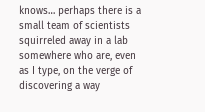knows… perhaps there is a small team of scientists squirreled away in a lab somewhere who are, even as I type, on the verge of discovering a way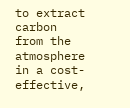to extract carbon from the atmosphere in a cost-effective,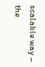scalable way – the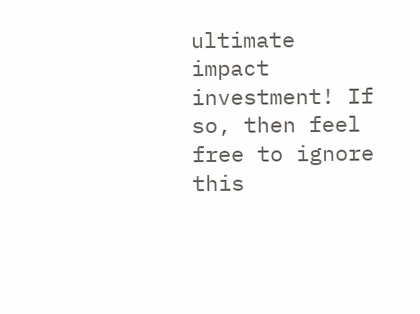ultimate impact investment! If so, then feel free to ignore this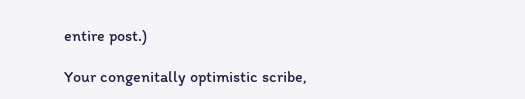entire post.)

Your congenitally optimistic scribe,